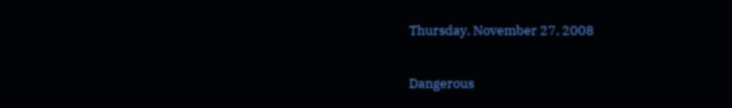Thursday, November 27, 2008

Dangerous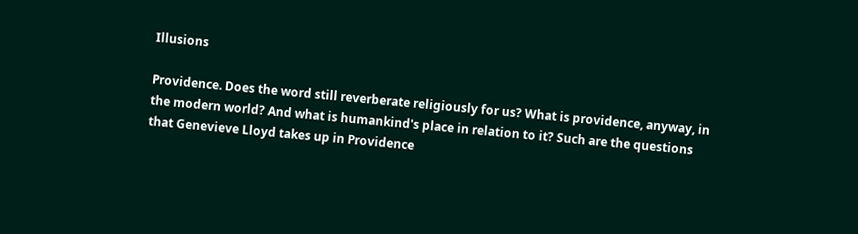Illusions

Providence. Does the word still reverberate religiously for us? What is providence, anyway, in the modern world? And what is humankind's place in relation to it? Such are the questions that Genevieve Lloyd takes up in Providence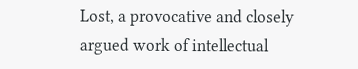Lost, a provocative and closely argued work of intellectual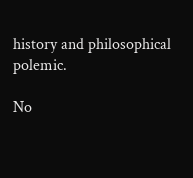history and philosophical polemic.

No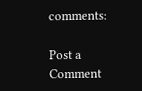comments:

Post a Comment